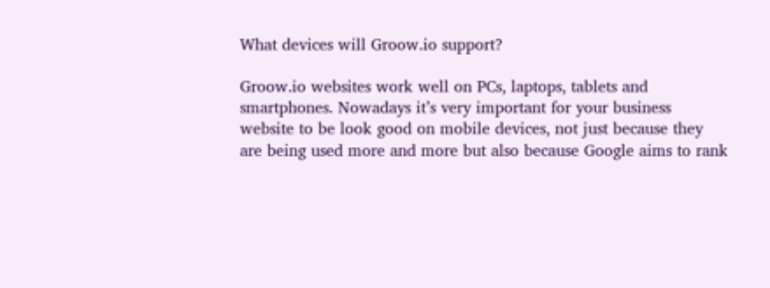What devices will Groow.io support?

Groow.io websites work well on PCs, laptops, tablets and smartphones. Nowadays it’s very important for your business website to be look good on mobile devices, not just because they are being used more and more but also because Google aims to rank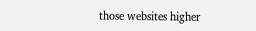those websites higher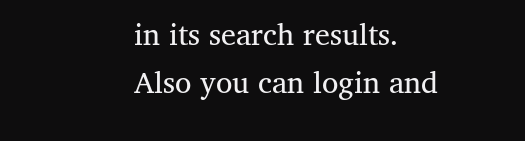in its search results.
Also you can login and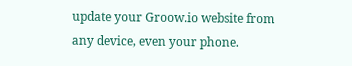update your Groow.io website from any device, even your phone.